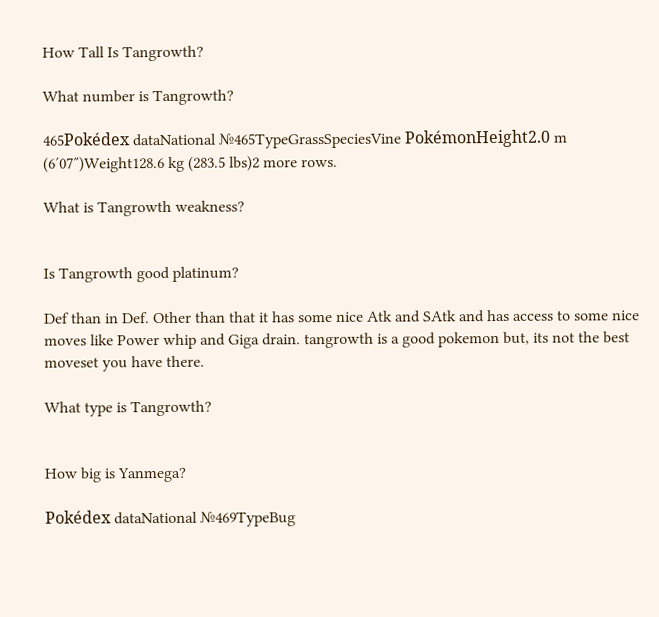How Tall Is Tangrowth?

What number is Tangrowth?

465Pokédex dataNational №465TypeGrassSpeciesVine PokémonHeight2.0 m (6′07″)Weight128.6 kg (283.5 lbs)2 more rows.

What is Tangrowth weakness?


Is Tangrowth good platinum?

Def than in Def. Other than that it has some nice Atk and SAtk and has access to some nice moves like Power whip and Giga drain. tangrowth is a good pokemon but, its not the best moveset you have there.

What type is Tangrowth?


How big is Yanmega?

Pokédex dataNational №469TypeBug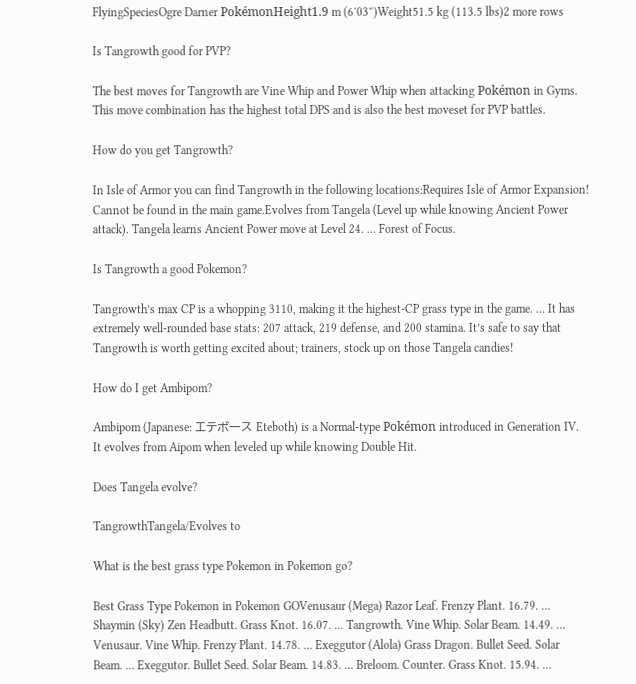FlyingSpeciesOgre Darner PokémonHeight1.9 m (6′03″)Weight51.5 kg (113.5 lbs)2 more rows

Is Tangrowth good for PVP?

The best moves for Tangrowth are Vine Whip and Power Whip when attacking Pokémon in Gyms. This move combination has the highest total DPS and is also the best moveset for PVP battles.

How do you get Tangrowth?

In Isle of Armor you can find Tangrowth in the following locations:Requires Isle of Armor Expansion! Cannot be found in the main game.Evolves from Tangela (Level up while knowing Ancient Power attack). Tangela learns Ancient Power move at Level 24. … Forest of Focus.

Is Tangrowth a good Pokemon?

Tangrowth’s max CP is a whopping 3110, making it the highest-CP grass type in the game. … It has extremely well-rounded base stats: 207 attack, 219 defense, and 200 stamina. It’s safe to say that Tangrowth is worth getting excited about; trainers, stock up on those Tangela candies!

How do I get Ambipom?

Ambipom (Japanese: エテボース Eteboth) is a Normal-type Pokémon introduced in Generation IV. It evolves from Aipom when leveled up while knowing Double Hit.

Does Tangela evolve?

TangrowthTangela/Evolves to

What is the best grass type Pokemon in Pokemon go?

Best Grass Type Pokemon in Pokemon GOVenusaur (Mega) Razor Leaf. Frenzy Plant. 16.79. … Shaymin (Sky) Zen Headbutt. Grass Knot. 16.07. … Tangrowth. Vine Whip. Solar Beam. 14.49. … Venusaur. Vine Whip. Frenzy Plant. 14.78. … Exeggutor (Alola) Grass Dragon. Bullet Seed. Solar Beam. … Exeggutor. Bullet Seed. Solar Beam. 14.83. … Breloom. Counter. Grass Knot. 15.94. …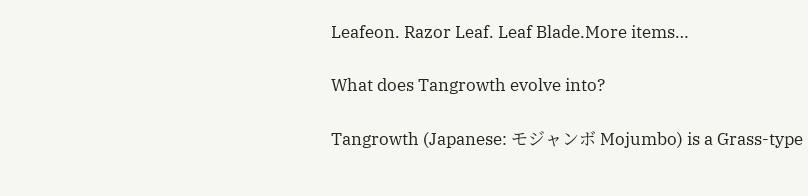Leafeon. Razor Leaf. Leaf Blade.More items…

What does Tangrowth evolve into?

Tangrowth (Japanese: モジャンボ Mojumbo) is a Grass-type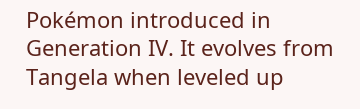Pokémon introduced in Generation IV. It evolves from Tangela when leveled up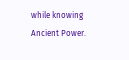while knowing Ancient Power.